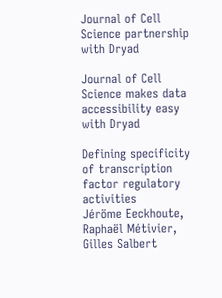Journal of Cell Science partnership with Dryad

Journal of Cell Science makes data accessibility easy with Dryad

Defining specificity of transcription factor regulatory activities
Jéröme Eeckhoute, Raphaël Métivier, Gilles Salbert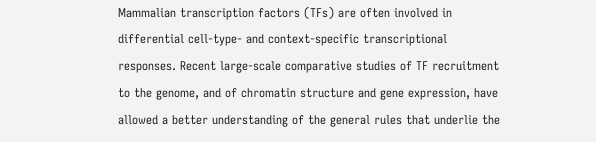Mammalian transcription factors (TFs) are often involved in differential cell-type- and context-specific transcriptional responses. Recent large-scale comparative studies of TF recruitment to the genome, and of chromatin structure and gene expression, have allowed a better understanding of the general rules that underlie the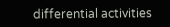differential activities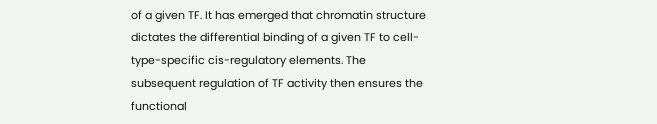of a given TF. It has emerged that chromatin structure dictates the differential binding of a given TF to cell-type-specific cis-regulatory elements. The subsequent regulation of TF activity then ensures the functional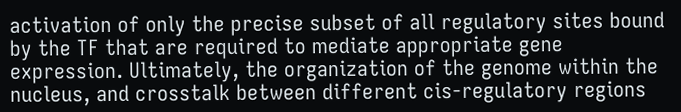activation of only the precise subset of all regulatory sites bound by the TF that are required to mediate appropriate gene expression. Ultimately, the organization of the genome within the nucleus, and crosstalk between different cis-regulatory regions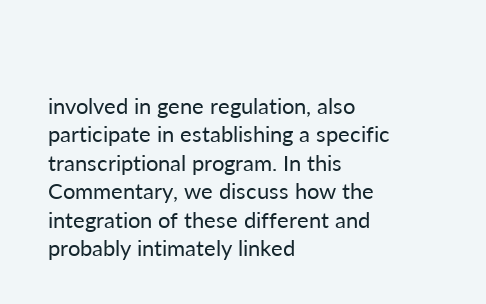involved in gene regulation, also participate in establishing a specific transcriptional program. In this Commentary, we discuss how the integration of these different and probably intimately linked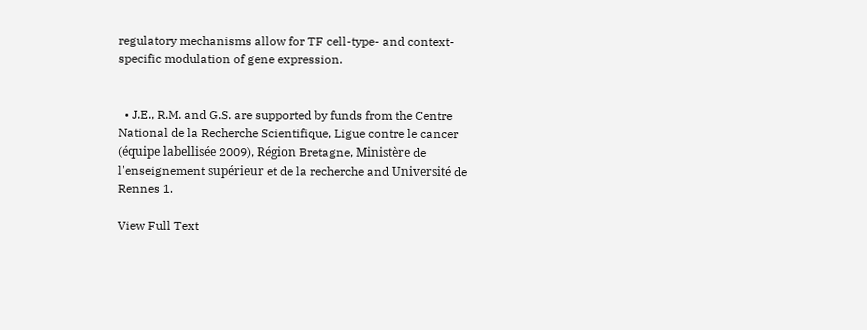regulatory mechanisms allow for TF cell-type- and context-specific modulation of gene expression.


  • J.E., R.M. and G.S. are supported by funds from the Centre National de la Recherche Scientifique, Ligue contre le cancer (équipe labellisée 2009), Région Bretagne, Ministère de l'enseignement supérieur et de la recherche and Université de Rennes 1.

View Full Text